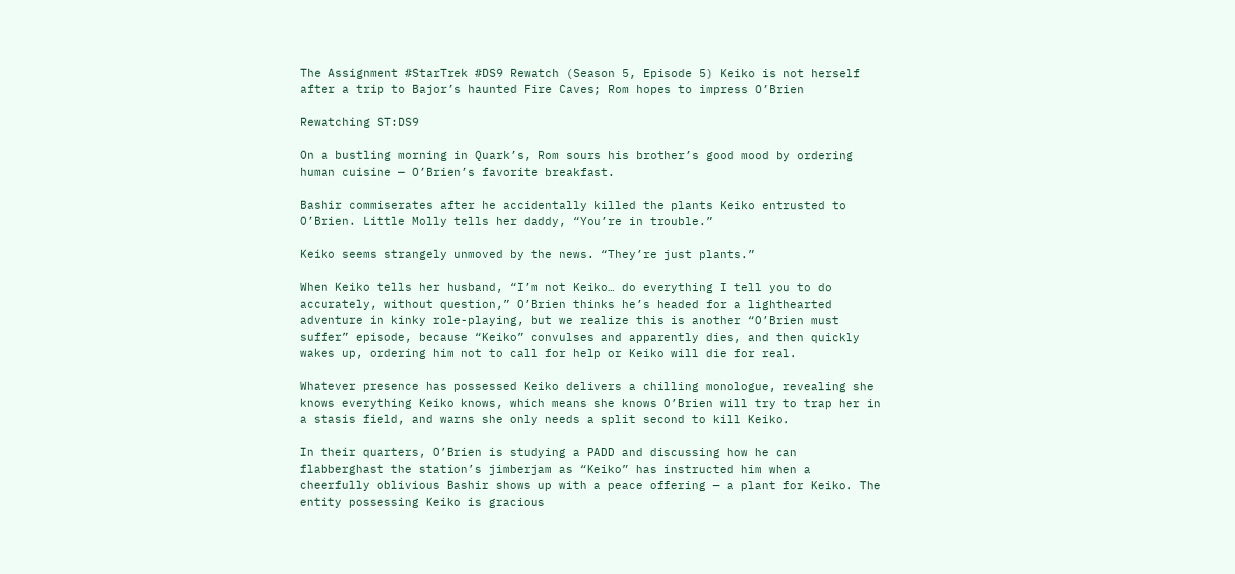The Assignment #StarTrek #DS9 Rewatch (Season 5, Episode 5) Keiko is not herself after a trip to Bajor’s haunted Fire Caves; Rom hopes to impress O’Brien

Rewatching ST:DS9

On a bustling morning in Quark’s, Rom sours his brother’s good mood by ordering human cuisine — O’Brien’s favorite breakfast.

Bashir commiserates after he accidentally killed the plants Keiko entrusted to O’Brien. Little Molly tells her daddy, “You’re in trouble.”

Keiko seems strangely unmoved by the news. “They’re just plants.”

When Keiko tells her husband, “I’m not Keiko… do everything I tell you to do accurately, without question,” O’Brien thinks he’s headed for a lighthearted adventure in kinky role-playing, but we realize this is another “O’Brien must suffer” episode, because “Keiko” convulses and apparently dies, and then quickly wakes up, ordering him not to call for help or Keiko will die for real.

Whatever presence has possessed Keiko delivers a chilling monologue, revealing she knows everything Keiko knows, which means she knows O’Brien will try to trap her in a stasis field, and warns she only needs a split second to kill Keiko.

In their quarters, O’Brien is studying a PADD and discussing how he can flabberghast the station’s jimberjam as “Keiko” has instructed him when a cheerfully oblivious Bashir shows up with a peace offering — a plant for Keiko. The entity possessing Keiko is gracious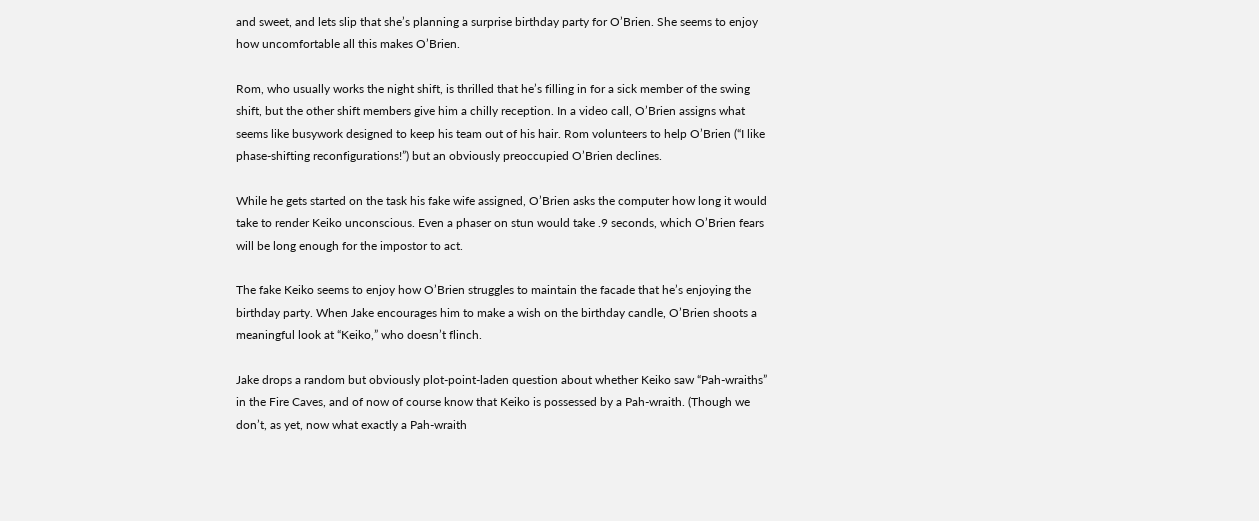and sweet, and lets slip that she’s planning a surprise birthday party for O’Brien. She seems to enjoy how uncomfortable all this makes O’Brien.

Rom, who usually works the night shift, is thrilled that he’s filling in for a sick member of the swing shift, but the other shift members give him a chilly reception. In a video call, O’Brien assigns what seems like busywork designed to keep his team out of his hair. Rom volunteers to help O’Brien (“I like phase-shifting reconfigurations!”) but an obviously preoccupied O’Brien declines.

While he gets started on the task his fake wife assigned, O’Brien asks the computer how long it would take to render Keiko unconscious. Even a phaser on stun would take .9 seconds, which O’Brien fears will be long enough for the impostor to act.

The fake Keiko seems to enjoy how O’Brien struggles to maintain the facade that he’s enjoying the birthday party. When Jake encourages him to make a wish on the birthday candle, O’Brien shoots a meaningful look at “Keiko,” who doesn’t flinch.

Jake drops a random but obviously plot-point-laden question about whether Keiko saw “Pah-wraiths” in the Fire Caves, and of now of course know that Keiko is possessed by a Pah-wraith. (Though we don’t, as yet, now what exactly a Pah-wraith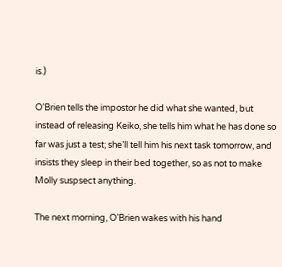is.)

O’Brien tells the impostor he did what she wanted, but instead of releasing Keiko, she tells him what he has done so far was just a test; she’ll tell him his next task tomorrow, and insists they sleep in their bed together, so as not to make Molly suspsect anything.

The next morning, O’Brien wakes with his hand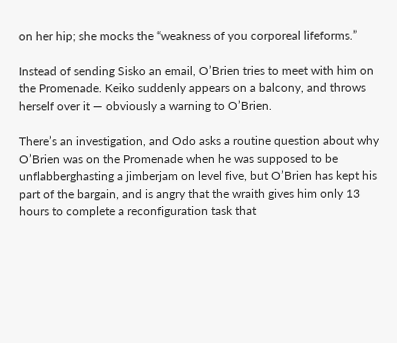on her hip; she mocks the “weakness of you corporeal lifeforms.”

Instead of sending Sisko an email, O’Brien tries to meet with him on the Promenade. Keiko suddenly appears on a balcony, and throws herself over it — obviously a warning to O’Brien.

There’s an investigation, and Odo asks a routine question about why O’Brien was on the Promenade when he was supposed to be unflabberghasting a jimberjam on level five, but O’Brien has kept his part of the bargain, and is angry that the wraith gives him only 13 hours to complete a reconfiguration task that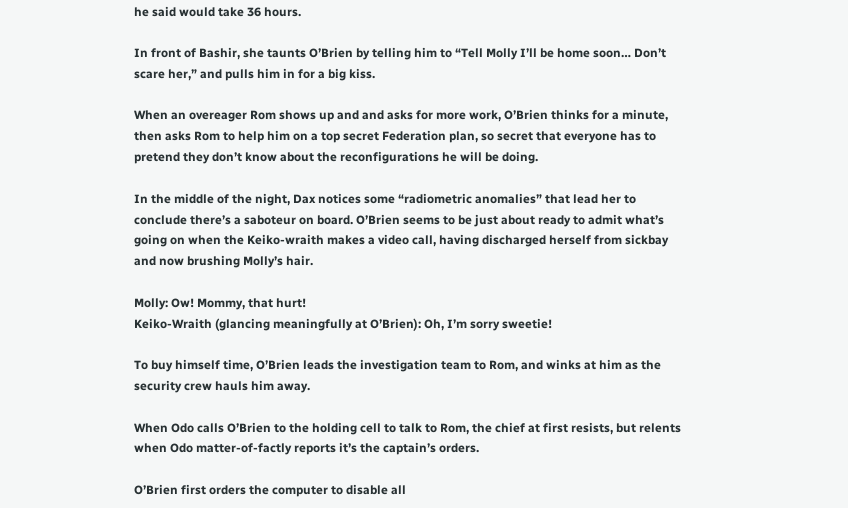he said would take 36 hours.

In front of Bashir, she taunts O’Brien by telling him to “Tell Molly I’ll be home soon… Don’t scare her,” and pulls him in for a big kiss.

When an overeager Rom shows up and and asks for more work, O’Brien thinks for a minute, then asks Rom to help him on a top secret Federation plan, so secret that everyone has to pretend they don’t know about the reconfigurations he will be doing.

In the middle of the night, Dax notices some “radiometric anomalies” that lead her to conclude there’s a saboteur on board. O’Brien seems to be just about ready to admit what’s going on when the Keiko-wraith makes a video call, having discharged herself from sickbay and now brushing Molly’s hair.

Molly: Ow! Mommy, that hurt!
Keiko-Wraith (glancing meaningfully at O’Brien): Oh, I’m sorry sweetie!

To buy himself time, O’Brien leads the investigation team to Rom, and winks at him as the security crew hauls him away.

When Odo calls O’Brien to the holding cell to talk to Rom, the chief at first resists, but relents when Odo matter-of-factly reports it’s the captain’s orders.

O’Brien first orders the computer to disable all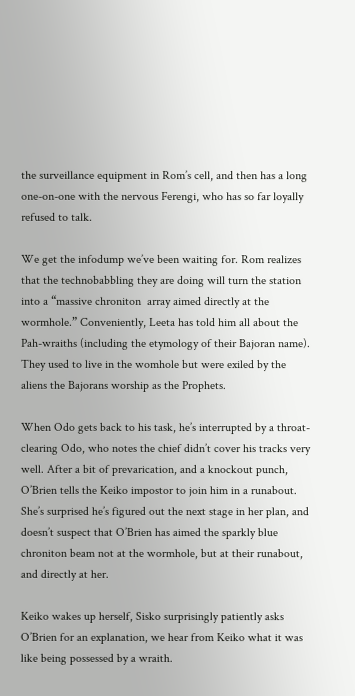the surveillance equipment in Rom’s cell, and then has a long one-on-one with the nervous Ferengi, who has so far loyally refused to talk.

We get the infodump we’ve been waiting for. Rom realizes that the technobabbling they are doing will turn the station into a “massive chroniton  array aimed directly at the wormhole.” Conveniently, Leeta has told him all about the Pah-wraiths (including the etymology of their Bajoran name). They used to live in the womhole but were exiled by the aliens the Bajorans worship as the Prophets.

When Odo gets back to his task, he’s interrupted by a throat-clearing Odo, who notes the chief didn’t cover his tracks very well. After a bit of prevarication, and a knockout punch, O’Brien tells the Keiko impostor to join him in a runabout. She’s surprised he’s figured out the next stage in her plan, and doesn’t suspect that O’Brien has aimed the sparkly blue chroniton beam not at the wormhole, but at their runabout, and directly at her.

Keiko wakes up herself, Sisko surprisingly patiently asks O’Brien for an explanation, we hear from Keiko what it was like being possessed by a wraith.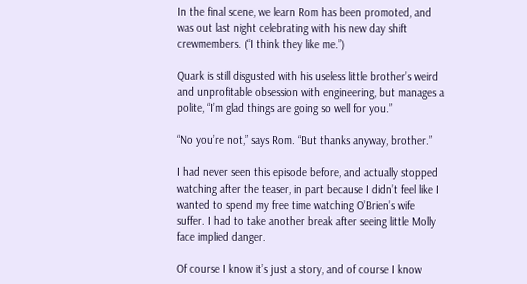In the final scene, we learn Rom has been promoted, and was out last night celebrating with his new day shift crewmembers. (“I think they like me.”)

Quark is still disgusted with his useless little brother’s weird and unprofitable obsession with engineering, but manages a polite, “I’m glad things are going so well for you.”

“No you’re not,” says Rom. “But thanks anyway, brother.”

I had never seen this episode before, and actually stopped watching after the teaser, in part because I didn’t feel like I wanted to spend my free time watching O’Brien’s wife suffer. I had to take another break after seeing little Molly face implied danger.

Of course I know it’s just a story, and of course I know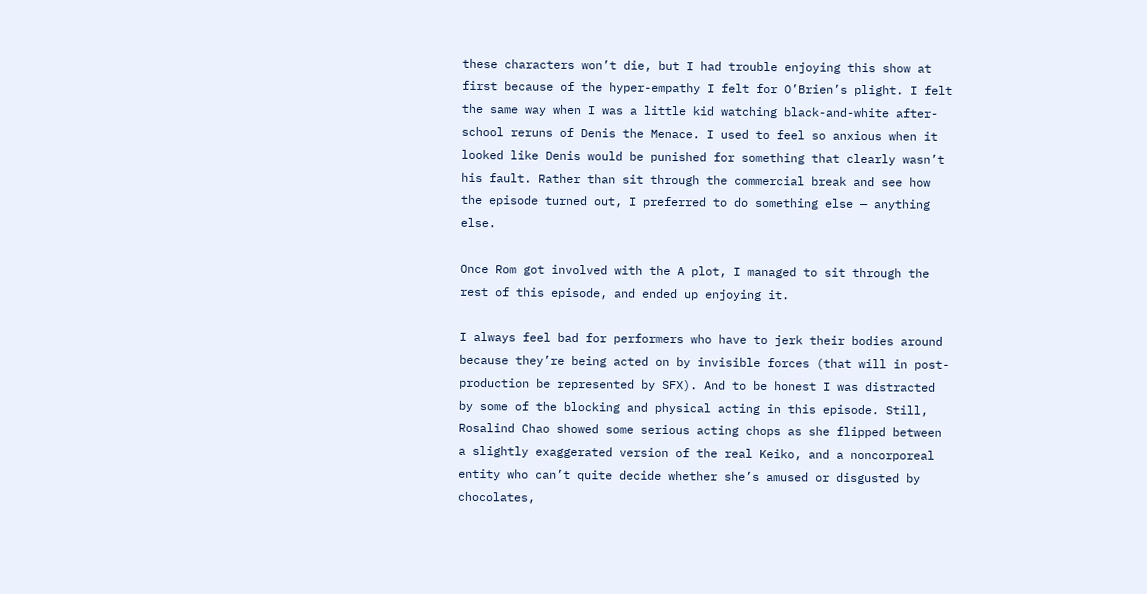these characters won’t die, but I had trouble enjoying this show at first because of the hyper-empathy I felt for O’Brien’s plight. I felt the same way when I was a little kid watching black-and-white after-school reruns of Denis the Menace. I used to feel so anxious when it looked like Denis would be punished for something that clearly wasn’t his fault. Rather than sit through the commercial break and see how the episode turned out, I preferred to do something else — anything else.

Once Rom got involved with the A plot, I managed to sit through the rest of this episode, and ended up enjoying it.

I always feel bad for performers who have to jerk their bodies around because they’re being acted on by invisible forces (that will in post-production be represented by SFX). And to be honest I was distracted by some of the blocking and physical acting in this episode. Still, Rosalind Chao showed some serious acting chops as she flipped between a slightly exaggerated version of the real Keiko, and a noncorporeal entity who can’t quite decide whether she’s amused or disgusted by chocolates,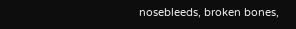nosebleeds, broken bones,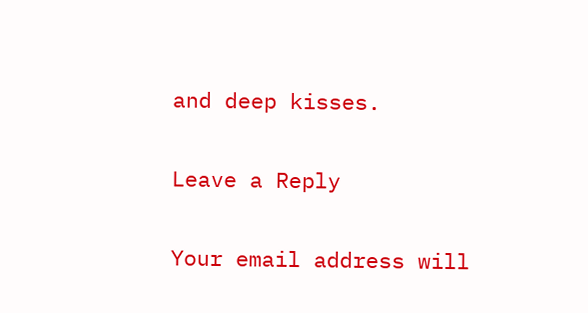and deep kisses.

Leave a Reply

Your email address will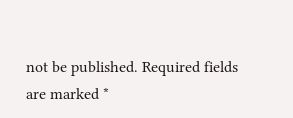not be published. Required fields are marked *